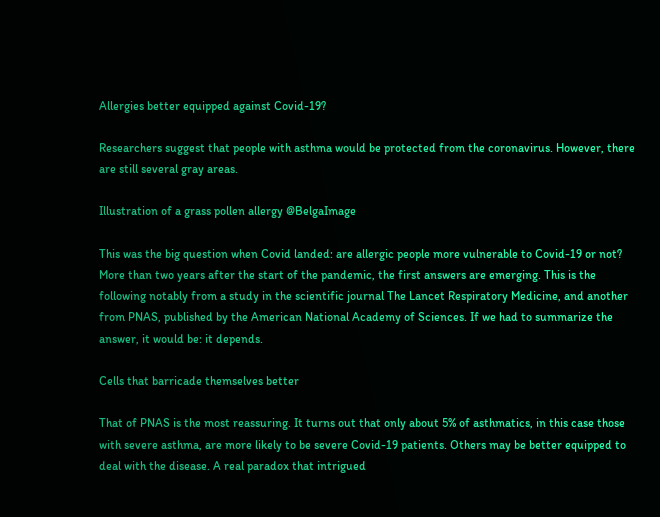Allergies better equipped against Covid-19?

Researchers suggest that people with asthma would be protected from the coronavirus. However, there are still several gray areas.

Illustration of a grass pollen allergy @BelgaImage

This was the big question when Covid landed: are allergic people more vulnerable to Covid-19 or not? More than two years after the start of the pandemic, the first answers are emerging. This is the following notably from a study in the scientific journal The Lancet Respiratory Medicine, and another from PNAS, published by the American National Academy of Sciences. If we had to summarize the answer, it would be: it depends.

Cells that barricade themselves better

That of PNAS is the most reassuring. It turns out that only about 5% of asthmatics, in this case those with severe asthma, are more likely to be severe Covid-19 patients. Others may be better equipped to deal with the disease. A real paradox that intrigued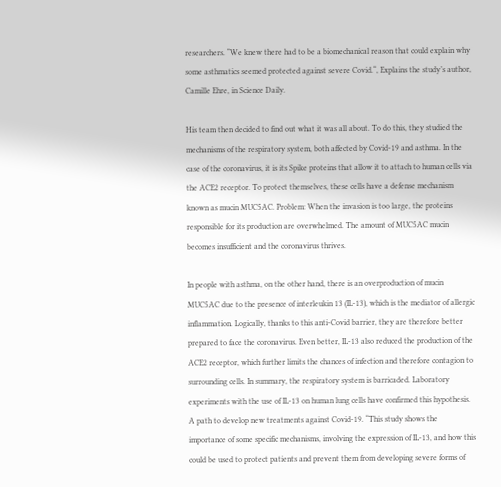researchers. “We knew there had to be a biomechanical reason that could explain why some asthmatics seemed protected against severe Covid.“, Explains the study’s author, Camille Ehre, in Science Daily.

His team then decided to find out what it was all about. To do this, they studied the mechanisms of the respiratory system, both affected by Covid-19 and asthma. In the case of the coronavirus, it is its Spike proteins that allow it to attach to human cells via the ACE2 receptor. To protect themselves, these cells have a defense mechanism known as mucin MUC5AC. Problem: When the invasion is too large, the proteins responsible for its production are overwhelmed. The amount of MUC5AC mucin becomes insufficient and the coronavirus thrives.

In people with asthma, on the other hand, there is an overproduction of mucin MUC5AC due to the presence of interleukin 13 (IL-13), which is the mediator of allergic inflammation. Logically, thanks to this anti-Covid barrier, they are therefore better prepared to face the coronavirus. Even better, IL-13 also reduced the production of the ACE2 receptor, which further limits the chances of infection and therefore contagion to surrounding cells. In summary, the respiratory system is barricaded. Laboratory experiments with the use of IL-13 on human lung cells have confirmed this hypothesis. A path to develop new treatments against Covid-19. “This study shows the importance of some specific mechanisms, involving the expression of IL-13, and how this could be used to protect patients and prevent them from developing severe forms of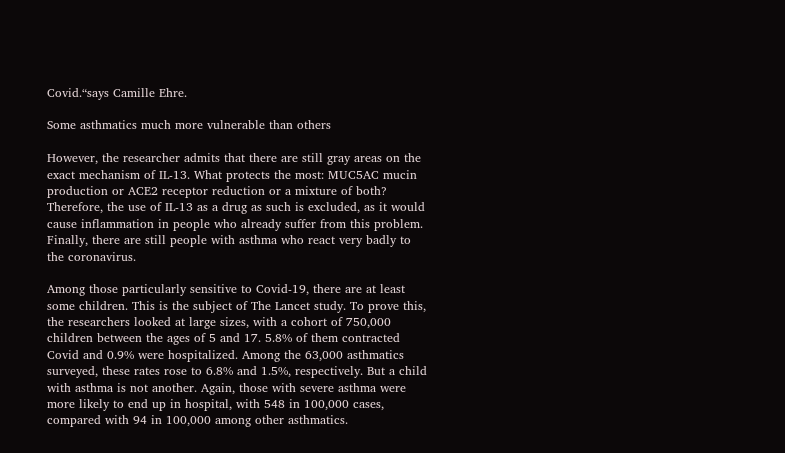Covid.“says Camille Ehre.

Some asthmatics much more vulnerable than others

However, the researcher admits that there are still gray areas on the exact mechanism of IL-13. What protects the most: MUC5AC mucin production or ACE2 receptor reduction or a mixture of both? Therefore, the use of IL-13 as a drug as such is excluded, as it would cause inflammation in people who already suffer from this problem. Finally, there are still people with asthma who react very badly to the coronavirus.

Among those particularly sensitive to Covid-19, there are at least some children. This is the subject of The Lancet study. To prove this, the researchers looked at large sizes, with a cohort of 750,000 children between the ages of 5 and 17. 5.8% of them contracted Covid and 0.9% were hospitalized. Among the 63,000 asthmatics surveyed, these rates rose to 6.8% and 1.5%, respectively. But a child with asthma is not another. Again, those with severe asthma were more likely to end up in hospital, with 548 in 100,000 cases, compared with 94 in 100,000 among other asthmatics.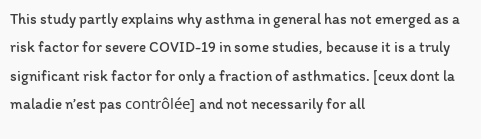This study partly explains why asthma in general has not emerged as a risk factor for severe COVID-19 in some studies, because it is a truly significant risk factor for only a fraction of asthmatics. [ceux dont la maladie n’est pas contrôlée] and not necessarily for all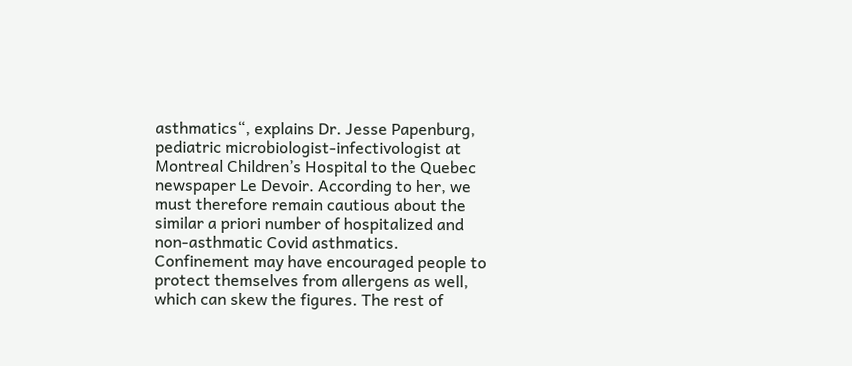asthmatics“, explains Dr. Jesse Papenburg, pediatric microbiologist-infectivologist at Montreal Children’s Hospital to the Quebec newspaper Le Devoir. According to her, we must therefore remain cautious about the similar a priori number of hospitalized and non-asthmatic Covid asthmatics. Confinement may have encouraged people to protect themselves from allergens as well, which can skew the figures. The rest of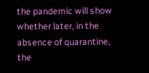the pandemic will show whether later, in the absence of quarantine, the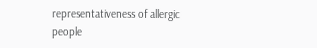representativeness of allergic people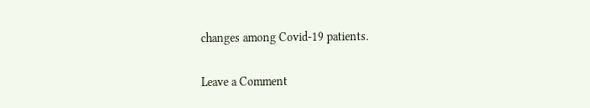changes among Covid-19 patients.

Leave a Comment